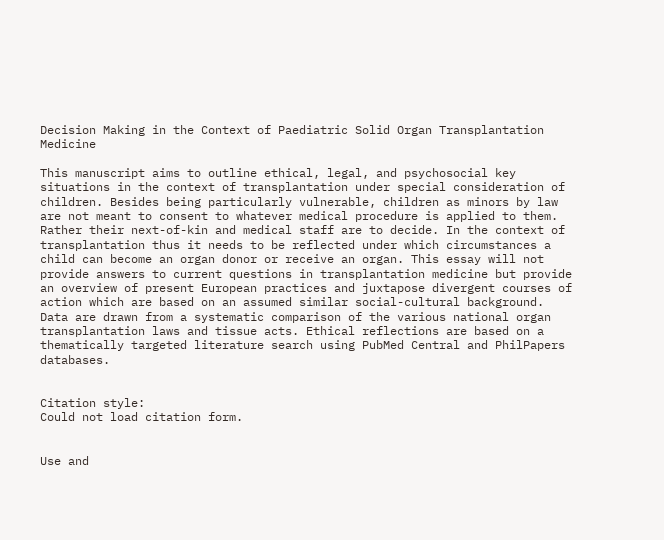Decision Making in the Context of Paediatric Solid Organ Transplantation Medicine

This manuscript aims to outline ethical, legal, and psychosocial key situations in the context of transplantation under special consideration of children. Besides being particularly vulnerable, children as minors by law are not meant to consent to whatever medical procedure is applied to them. Rather their next-of-kin and medical staff are to decide. In the context of transplantation thus it needs to be reflected under which circumstances a child can become an organ donor or receive an organ. This essay will not provide answers to current questions in transplantation medicine but provide an overview of present European practices and juxtapose divergent courses of action which are based on an assumed similar social-cultural background. Data are drawn from a systematic comparison of the various national organ transplantation laws and tissue acts. Ethical reflections are based on a thematically targeted literature search using PubMed Central and PhilPapers databases.


Citation style:
Could not load citation form.


Use and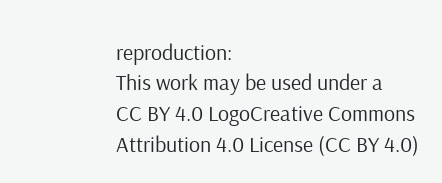reproduction:
This work may be used under a
CC BY 4.0 LogoCreative Commons Attribution 4.0 License (CC BY 4.0)